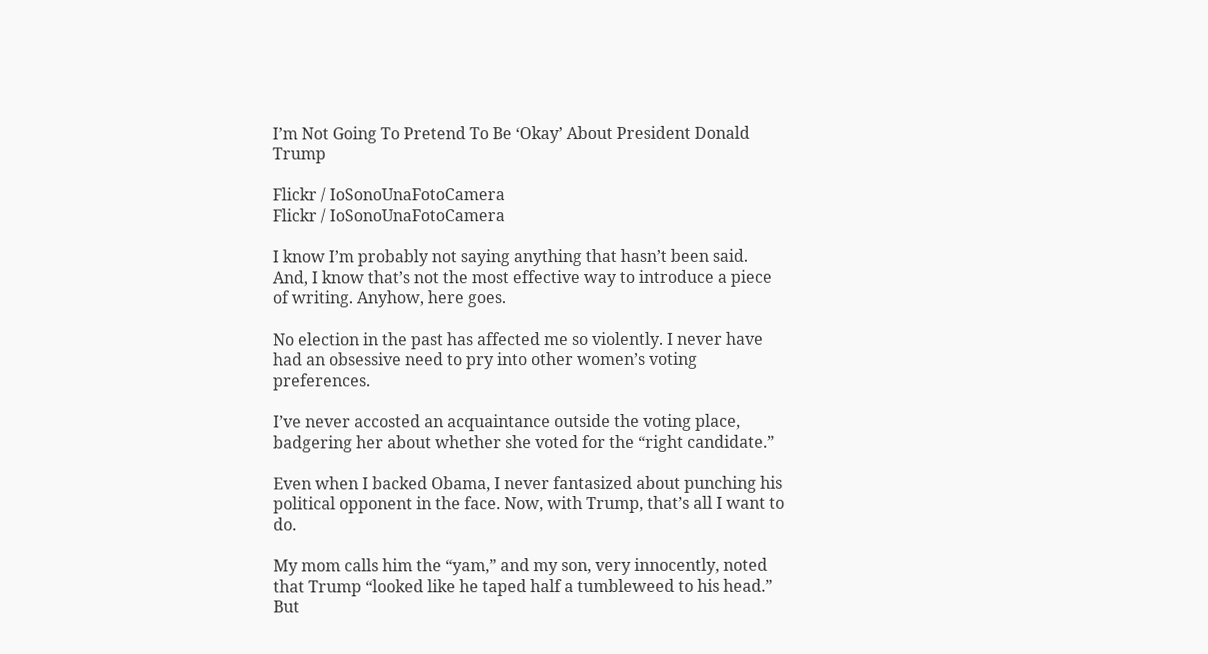I’m Not Going To Pretend To Be ‘Okay’ About President Donald Trump

Flickr / IoSonoUnaFotoCamera
Flickr / IoSonoUnaFotoCamera

I know I’m probably not saying anything that hasn’t been said. And, I know that’s not the most effective way to introduce a piece of writing. Anyhow, here goes.

No election in the past has affected me so violently. I never have had an obsessive need to pry into other women’s voting preferences.

I’ve never accosted an acquaintance outside the voting place, badgering her about whether she voted for the “right candidate.”

Even when I backed Obama, I never fantasized about punching his political opponent in the face. Now, with Trump, that’s all I want to do.

My mom calls him the “yam,” and my son, very innocently, noted that Trump “looked like he taped half a tumbleweed to his head.” But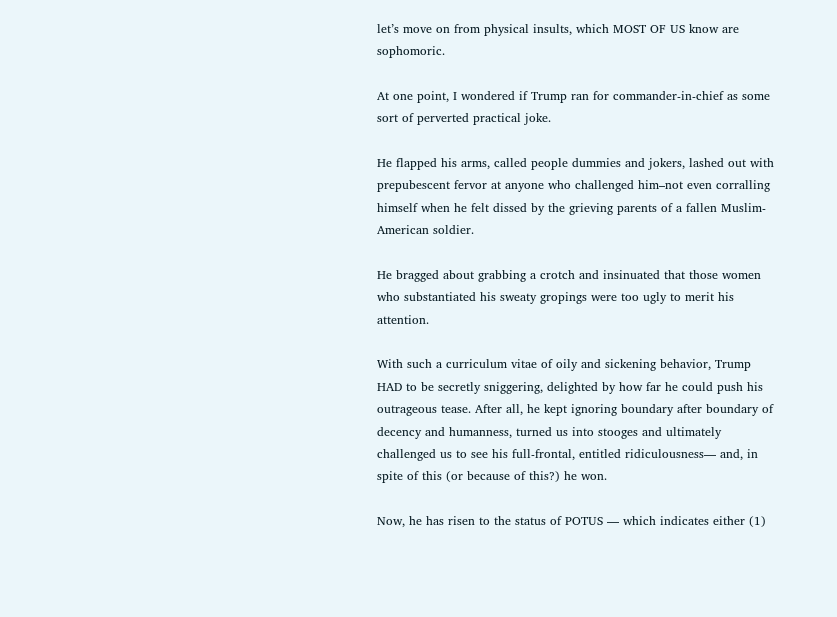let’s move on from physical insults, which MOST OF US know are sophomoric.

At one point, I wondered if Trump ran for commander-in-chief as some sort of perverted practical joke.

He flapped his arms, called people dummies and jokers, lashed out with prepubescent fervor at anyone who challenged him–not even corralling himself when he felt dissed by the grieving parents of a fallen Muslim-American soldier.

He bragged about grabbing a crotch and insinuated that those women who substantiated his sweaty gropings were too ugly to merit his attention.

With such a curriculum vitae of oily and sickening behavior, Trump HAD to be secretly sniggering, delighted by how far he could push his outrageous tease. After all, he kept ignoring boundary after boundary of decency and humanness, turned us into stooges and ultimately challenged us to see his full-frontal, entitled ridiculousness— and, in spite of this (or because of this?) he won.

Now, he has risen to the status of POTUS — which indicates either (1)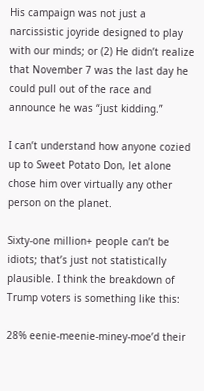His campaign was not just a narcissistic joyride designed to play with our minds; or (2) He didn’t realize that November 7 was the last day he could pull out of the race and announce he was “just kidding.”

I can’t understand how anyone cozied up to Sweet Potato Don, let alone chose him over virtually any other person on the planet.

Sixty-one million+ people can’t be idiots; that’s just not statistically plausible. I think the breakdown of Trump voters is something like this:

28% eenie-meenie-miney-moe’d their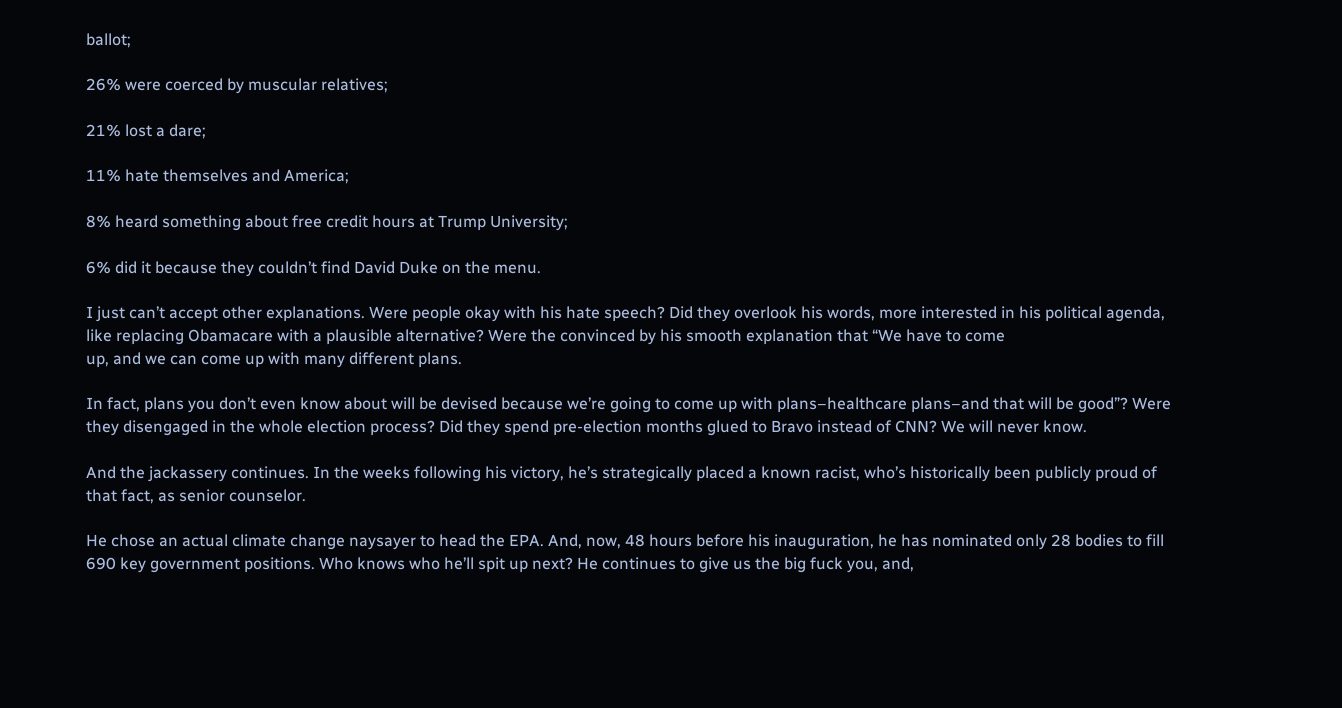ballot;

26% were coerced by muscular relatives;

21% lost a dare;

11% hate themselves and America;

8% heard something about free credit hours at Trump University;

6% did it because they couldn’t find David Duke on the menu.

I just can’t accept other explanations. Were people okay with his hate speech? Did they overlook his words, more interested in his political agenda, like replacing Obamacare with a plausible alternative? Were the convinced by his smooth explanation that “We have to come
up, and we can come up with many different plans.

In fact, plans you don’t even know about will be devised because we’re going to come up with plans–healthcare plans–and that will be good”? Were they disengaged in the whole election process? Did they spend pre-election months glued to Bravo instead of CNN? We will never know.

And the jackassery continues. In the weeks following his victory, he’s strategically placed a known racist, who’s historically been publicly proud of that fact, as senior counselor.

He chose an actual climate change naysayer to head the EPA. And, now, 48 hours before his inauguration, he has nominated only 28 bodies to fill 690 key government positions. Who knows who he’ll spit up next? He continues to give us the big fuck you, and,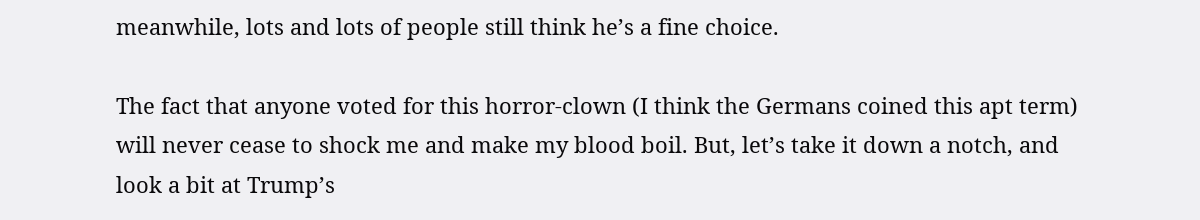meanwhile, lots and lots of people still think he’s a fine choice.

The fact that anyone voted for this horror-clown (I think the Germans coined this apt term) will never cease to shock me and make my blood boil. But, let’s take it down a notch, and look a bit at Trump’s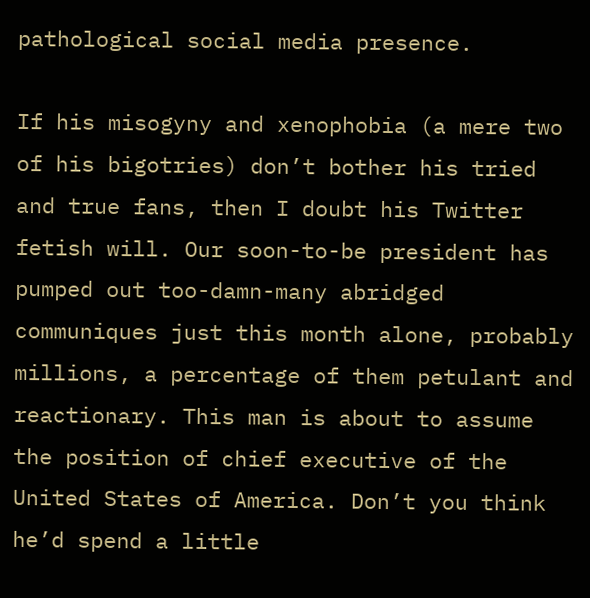pathological social media presence.

If his misogyny and xenophobia (a mere two of his bigotries) don’t bother his tried and true fans, then I doubt his Twitter fetish will. Our soon-to-be president has pumped out too-damn-many abridged communiques just this month alone, probably millions, a percentage of them petulant and reactionary. This man is about to assume the position of chief executive of the United States of America. Don’t you think he’d spend a little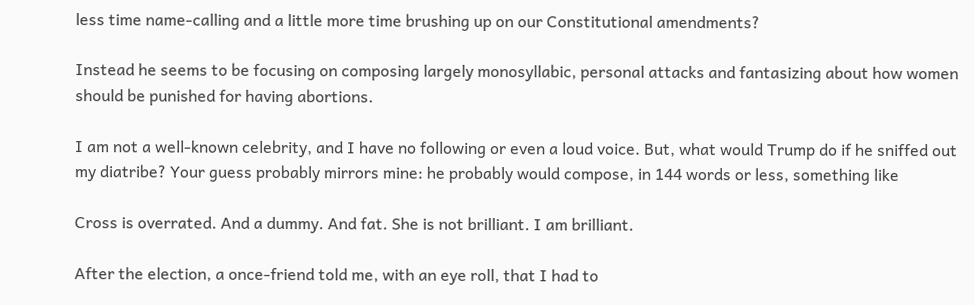less time name-calling and a little more time brushing up on our Constitutional amendments?

Instead he seems to be focusing on composing largely monosyllabic, personal attacks and fantasizing about how women should be punished for having abortions.

I am not a well-known celebrity, and I have no following or even a loud voice. But, what would Trump do if he sniffed out my diatribe? Your guess probably mirrors mine: he probably would compose, in 144 words or less, something like

Cross is overrated. And a dummy. And fat. She is not brilliant. I am brilliant.

After the election, a once-friend told me, with an eye roll, that I had to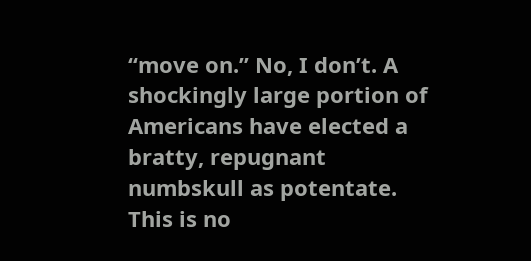“move on.” No, I don’t. A shockingly large portion of Americans have elected a bratty, repugnant numbskull as potentate. This is no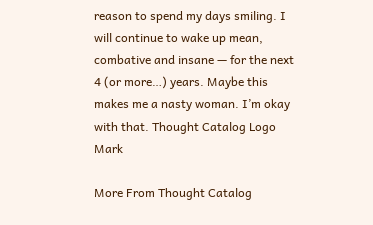reason to spend my days smiling. I will continue to wake up mean, combative and insane — for the next 4 (or more…) years. Maybe this makes me a nasty woman. I’m okay with that. Thought Catalog Logo Mark

More From Thought Catalog